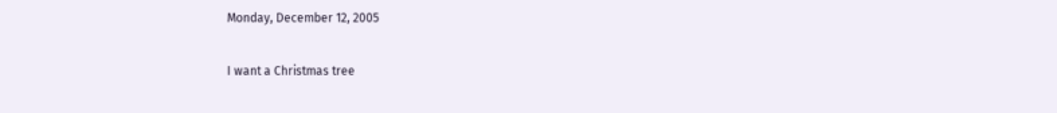Monday, December 12, 2005

I want a Christmas tree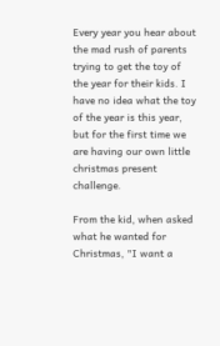Every year you hear about the mad rush of parents trying to get the toy of the year for their kids. I have no idea what the toy of the year is this year, but for the first time we are having our own little christmas present challenge.

From the kid, when asked what he wanted for Christmas, "I want a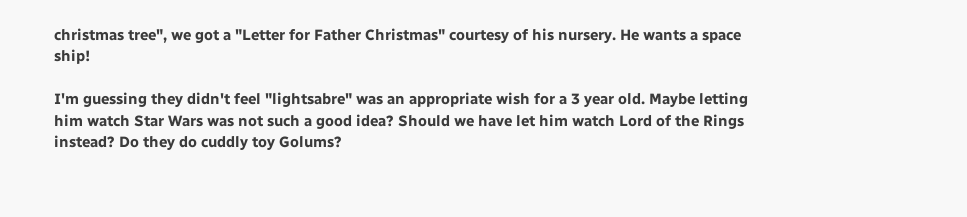christmas tree", we got a "Letter for Father Christmas" courtesy of his nursery. He wants a space ship!

I'm guessing they didn't feel "lightsabre" was an appropriate wish for a 3 year old. Maybe letting him watch Star Wars was not such a good idea? Should we have let him watch Lord of the Rings instead? Do they do cuddly toy Golums?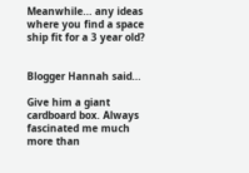Meanwhile... any ideas where you find a space ship fit for a 3 year old?


Blogger Hannah said...

Give him a giant cardboard box. Always fascinated me much more than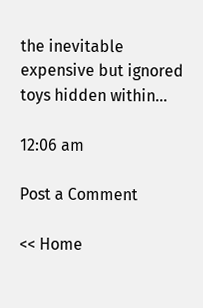the inevitable expensive but ignored toys hidden within...

12:06 am

Post a Comment

<< Home